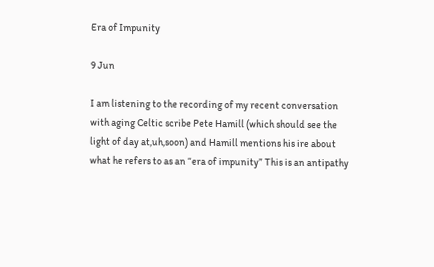Era of Impunity

9 Jun

I am listening to the recording of my recent conversation with aging Celtic scribe Pete Hamill (which should see the light of day at,uh,soon) and Hamill mentions his ire about what he refers to as an “era of impunity” This is an antipathy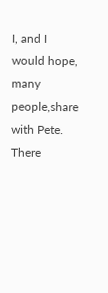I, and I would hope, many people,share with Pete. There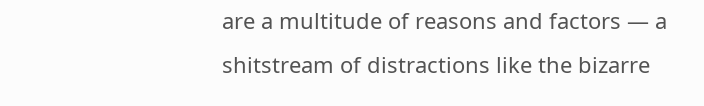are a multitude of reasons and factors — a shitstream of distractions like the bizarre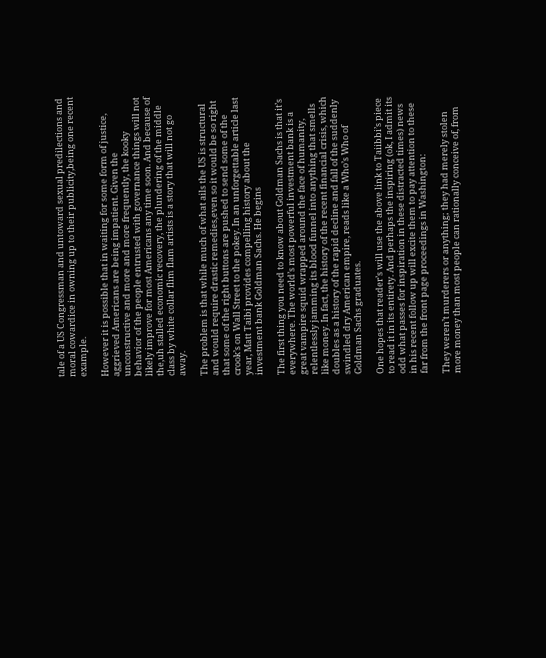tale of a US Congressman and untoward sexual predilections and moral cowardice in owning up to their publicity,being one recent example.

However it is possible that in waiting for some form of justice, aggrieved Americans are being impatient. Given the unconstructive and more and more frequently, the kooky behavior of the people entrusted with governance things will not likely improve for most Americans any time soon. And because of the,uh stalled economic recovery, the plundering of the middle class by white collar flim flam artists is a story that will not go away.

The problem is that while much of what ails the US is structural and would require drastic remedies,even so it would be so right that some of the right buttons are pushed to send some of the crook’s on Wall Street to the pokey. In an unforgettable article last year, Matt Taibi provides compelling history about the investment bank Goldman Sachs. He begins

The first thing you need to know about Goldman Sachs is that it’s everywhere. The world’s most powerful investment bank is a great vampire squid wrapped around the face of humanity, relentlessly jamming its blood funnel into anything that smells like money. In fact, the history of the recent financial crisis, which doubles as a history of the rapid decline and fall of the suddenly swindled dry American empire, reads like a Who’s Who of Goldman Sachs graduates.

One hopes that reader’s will use the above link to Taiibbi’s piece to read it in its entirety. And perhaps the inspiring (ok, I admit its odd what passes for inspiration in these distracted times) news in his recent follow up will excite them to pay attention to these far from the front page proceedings in Washington:

They weren’t murderers or anything; they had merely stolen more money than most people can rationally conceive of, from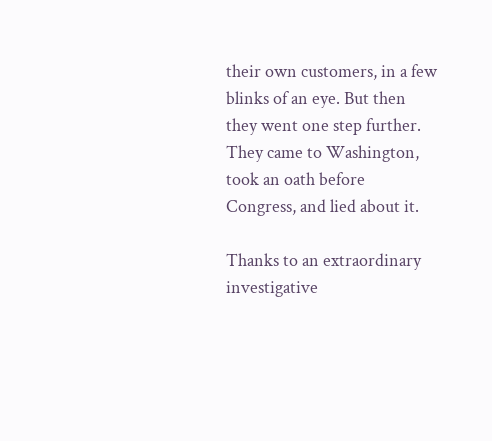their own customers, in a few blinks of an eye. But then they went one step further. They came to Washington, took an oath before Congress, and lied about it.

Thanks to an extraordinary investigative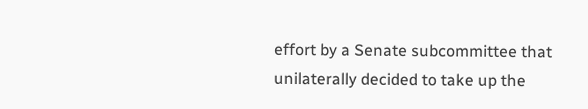effort by a Senate subcommittee that unilaterally decided to take up the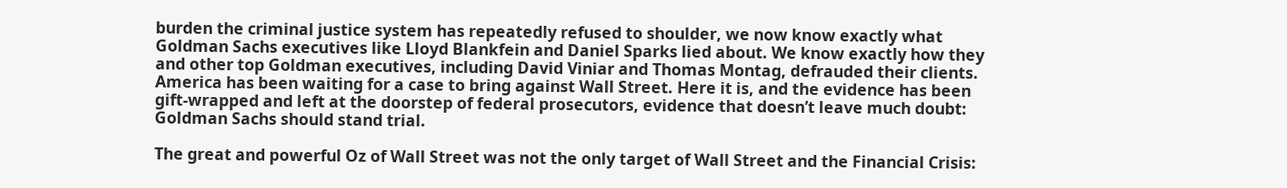burden the criminal justice system has repeatedly refused to shoulder, we now know exactly what Goldman Sachs executives like Lloyd Blankfein and Daniel Sparks lied about. We know exactly how they and other top Goldman executives, including David Viniar and Thomas Montag, defrauded their clients. America has been waiting for a case to bring against Wall Street. Here it is, and the evidence has been gift-wrapped and left at the doorstep of federal prosecutors, evidence that doesn’t leave much doubt: Goldman Sachs should stand trial.

The great and powerful Oz of Wall Street was not the only target of Wall Street and the Financial Crisis: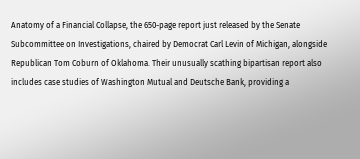Anatomy of a Financial Collapse, the 650-page report just released by the Senate Subcommittee on Investigations, chaired by Democrat Carl Levin of Michigan, alongside Republican Tom Coburn of Oklahoma. Their unusually scathing bipartisan report also includes case studies of Washington Mutual and Deutsche Bank, providing a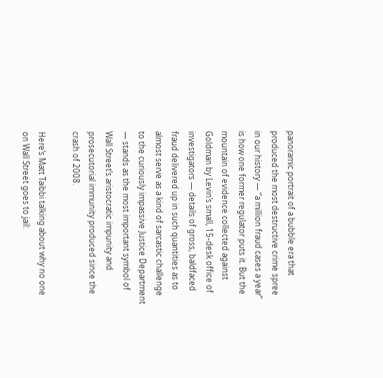panoramic portrait of a bubble era that produced the most destructive crime spree in our history — “a million fraud cases a year” is how one former regulator puts it. But the mountain of evidence collected against Goldman by Levin’s small, 15-desk office of investigators — details of gross, baldfaced fraud delivered up in such quantities as to almost serve as a kind of sarcastic challenge to the curiously impassive Justice Department — stands as the most important symbol of Wall Street’s aristocratic impunity and prosecutorial immunity produced since the crash of 2008.

Here’s Matt Taibbi talking about why no one on Wall Street goes to jail: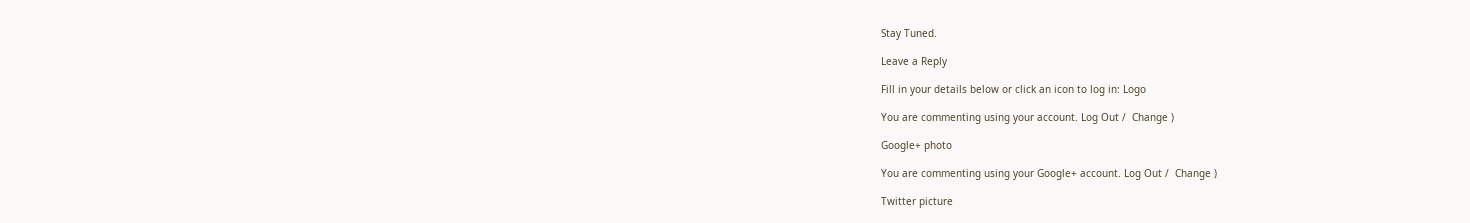Stay Tuned.

Leave a Reply

Fill in your details below or click an icon to log in: Logo

You are commenting using your account. Log Out /  Change )

Google+ photo

You are commenting using your Google+ account. Log Out /  Change )

Twitter picture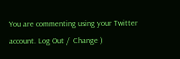You are commenting using your Twitter account. Log Out /  Change )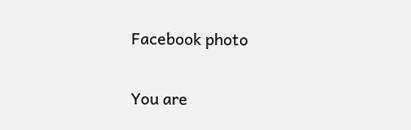Facebook photo

You are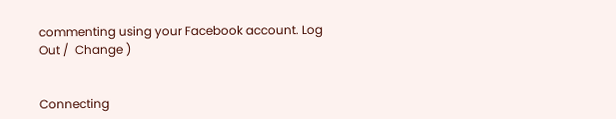commenting using your Facebook account. Log Out /  Change )


Connecting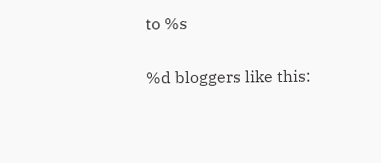to %s

%d bloggers like this: